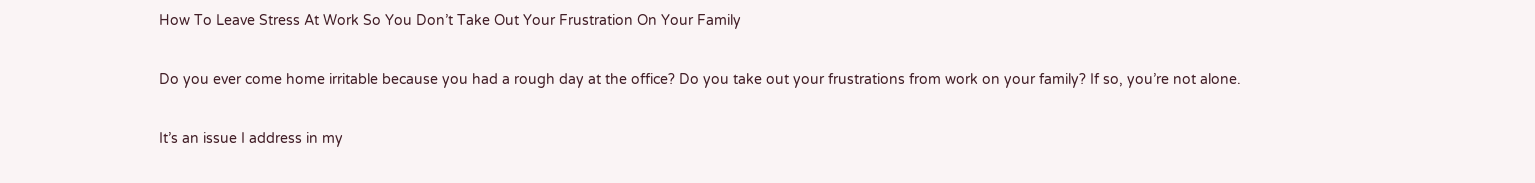How To Leave Stress At Work So You Don’t Take Out Your Frustration On Your Family

Do you ever come home irritable because you had a rough day at the office? Do you take out your frustrations from work on your family? If so, you’re not alone.

It’s an issue I address in my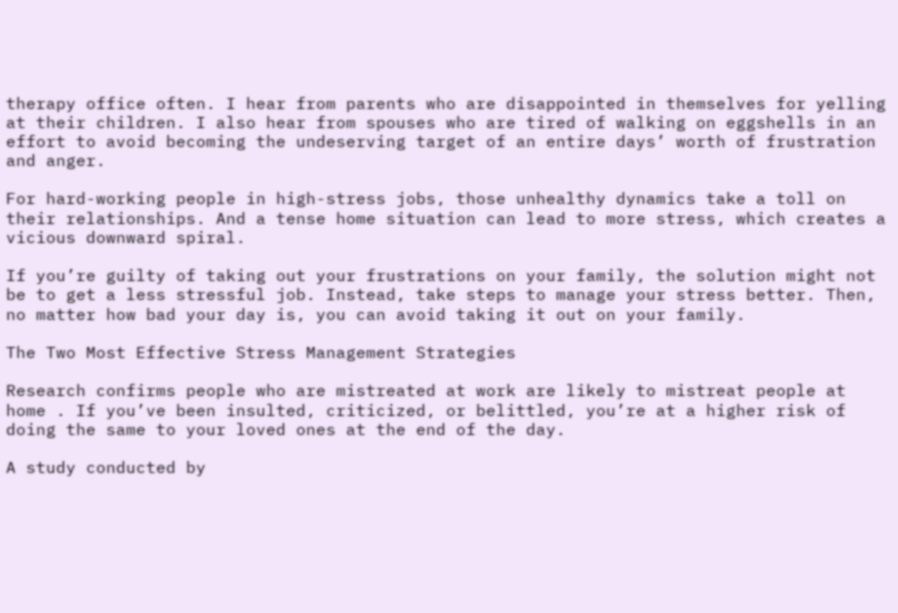therapy office often. I hear from parents who are disappointed in themselves for yelling at their children. I also hear from spouses who are tired of walking on eggshells in an effort to avoid becoming the undeserving target of an entire days’ worth of frustration and anger.

For hard-working people in high-stress jobs, those unhealthy dynamics take a toll on their relationships. And a tense home situation can lead to more stress, which creates a vicious downward spiral.

If you’re guilty of taking out your frustrations on your family, the solution might not be to get a less stressful job. Instead, take steps to manage your stress better. Then, no matter how bad your day is, you can avoid taking it out on your family.

The Two Most Effective Stress Management Strategies

Research confirms people who are mistreated at work are likely to mistreat people at home . If you’ve been insulted, criticized, or belittled, you’re at a higher risk of doing the same to your loved ones at the end of the day.

A study conducted by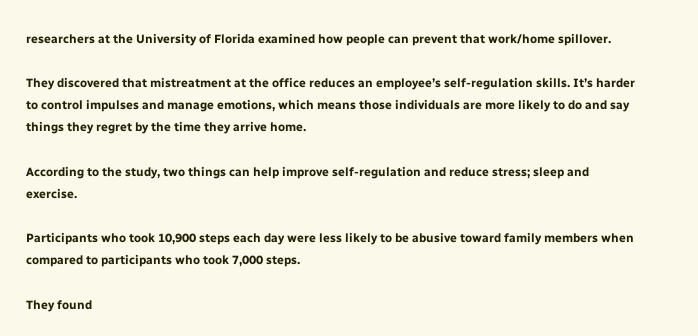researchers at the University of Florida examined how people can prevent that work/home spillover.

They discovered that mistreatment at the office reduces an employee’s self-regulation skills. It’s harder to control impulses and manage emotions, which means those individuals are more likely to do and say things they regret by the time they arrive home.

According to the study, two things can help improve self-regulation and reduce stress; sleep and exercise.

Participants who took 10,900 steps each day were less likely to be abusive toward family members when compared to participants who took 7,000 steps.

They found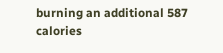burning an additional 587 calories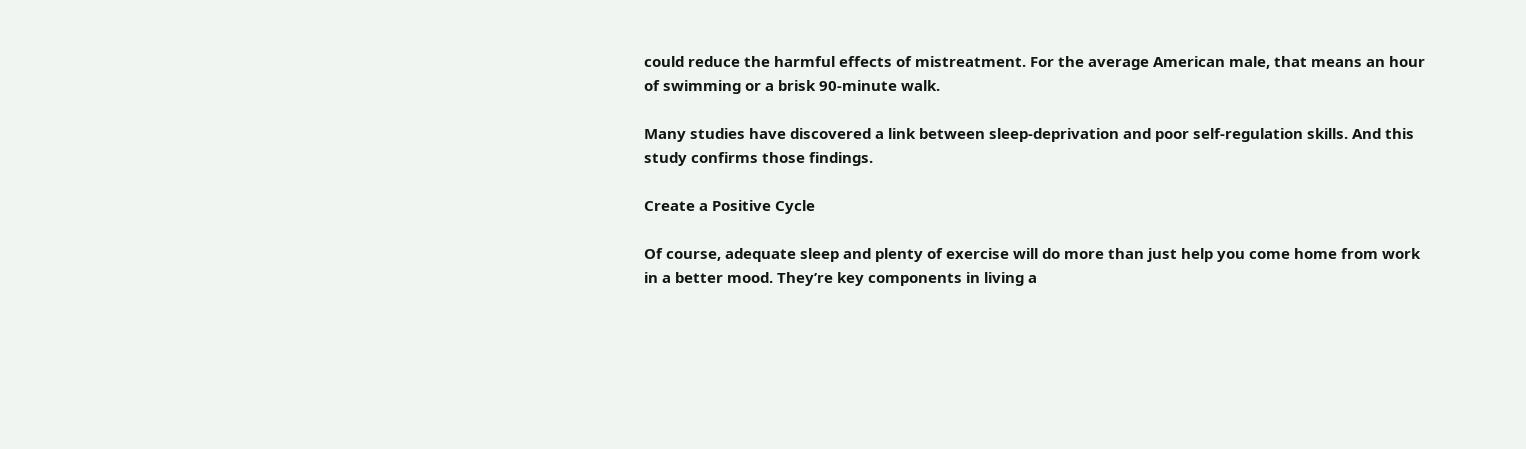could reduce the harmful effects of mistreatment. For the average American male, that means an hour of swimming or a brisk 90-minute walk.

Many studies have discovered a link between sleep-deprivation and poor self-regulation skills. And this study confirms those findings.

Create a Positive Cycle

Of course, adequate sleep and plenty of exercise will do more than just help you come home from work in a better mood. They’re key components in living a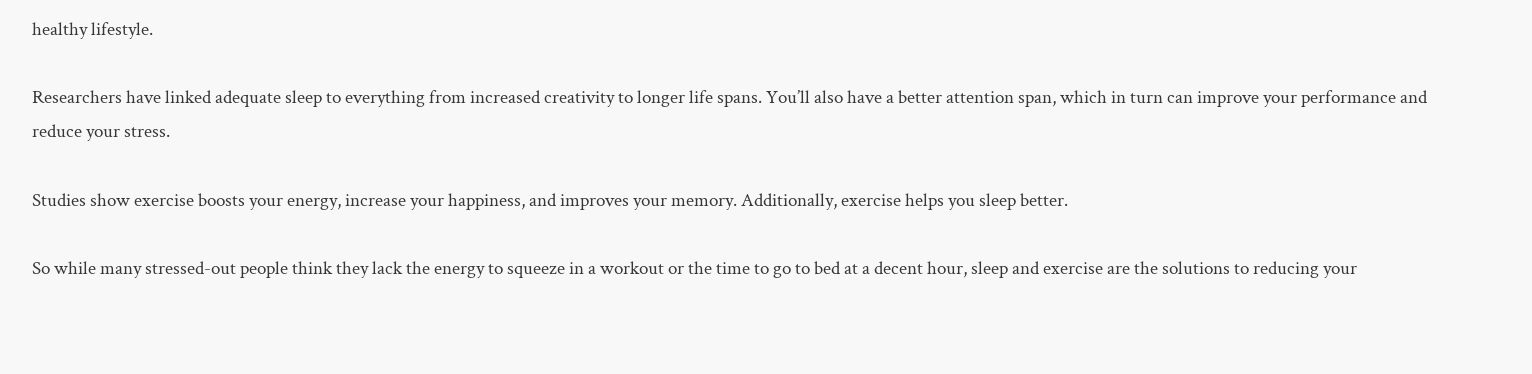healthy lifestyle.

Researchers have linked adequate sleep to everything from increased creativity to longer life spans. You’ll also have a better attention span, which in turn can improve your performance and reduce your stress.

Studies show exercise boosts your energy, increase your happiness, and improves your memory. Additionally, exercise helps you sleep better.

So while many stressed-out people think they lack the energy to squeeze in a workout or the time to go to bed at a decent hour, sleep and exercise are the solutions to reducing your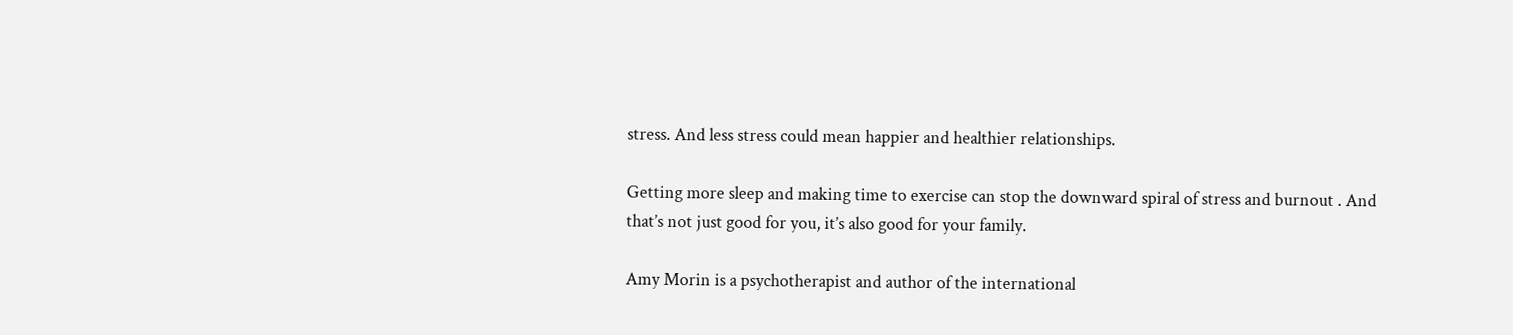stress. And less stress could mean happier and healthier relationships.

Getting more sleep and making time to exercise can stop the downward spiral of stress and burnout . And that’s not just good for you, it’s also good for your family.

Amy Morin is a psychotherapist and author of the international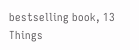bestselling book, 13 Things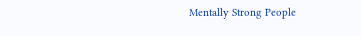Mentally Strong People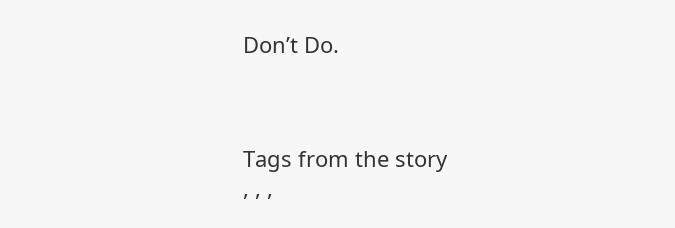Don’t Do.



Tags from the story
, , ,